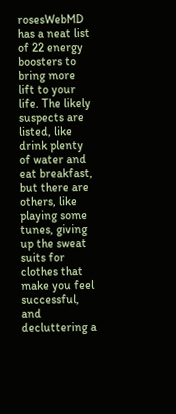rosesWebMD has a neat list of 22 energy boosters to bring more lift to your life. The likely suspects are listed, like drink plenty of water and eat breakfast, but there are others, like playing some tunes, giving up the sweat suits for clothes that make you feel successful, and decluttering a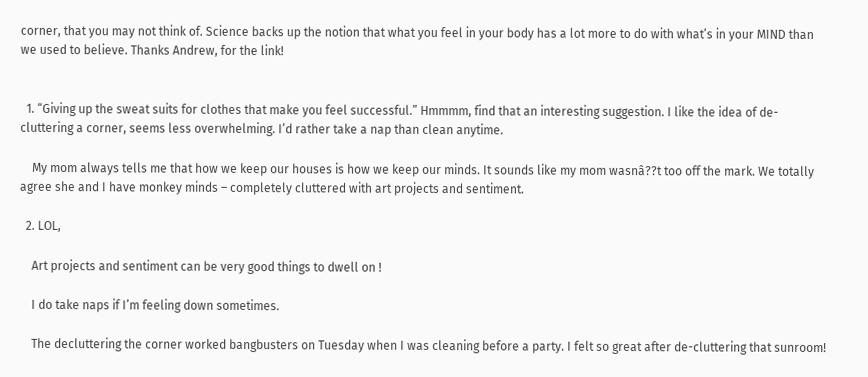corner, that you may not think of. Science backs up the notion that what you feel in your body has a lot more to do with what’s in your MIND than we used to believe. Thanks Andrew, for the link!


  1. “Giving up the sweat suits for clothes that make you feel successful.” Hmmmm, find that an interesting suggestion. I like the idea of de-cluttering a corner, seems less overwhelming. I’d rather take a nap than clean anytime.

    My mom always tells me that how we keep our houses is how we keep our minds. It sounds like my mom wasnâ??t too off the mark. We totally agree she and I have monkey minds – completely cluttered with art projects and sentiment.

  2. LOL,

    Art projects and sentiment can be very good things to dwell on !

    I do take naps if I’m feeling down sometimes.

    The decluttering the corner worked bangbusters on Tuesday when I was cleaning before a party. I felt so great after de-cluttering that sunroom!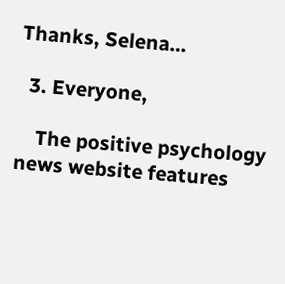Thanks, Selena…

  3. Everyone,

    The positive psychology news website features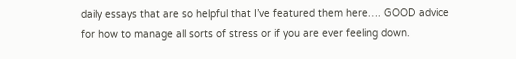daily essays that are so helpful that I’ve featured them here…. GOOD advice for how to manage all sorts of stress or if you are ever feeling down.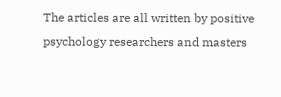The articles are all written by positive psychology researchers and masters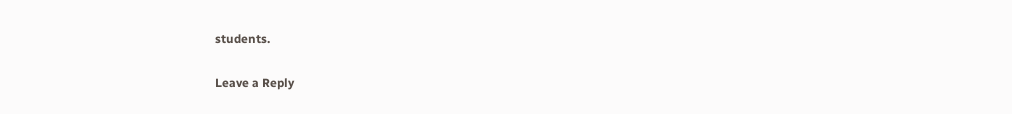students.

Leave a Reply